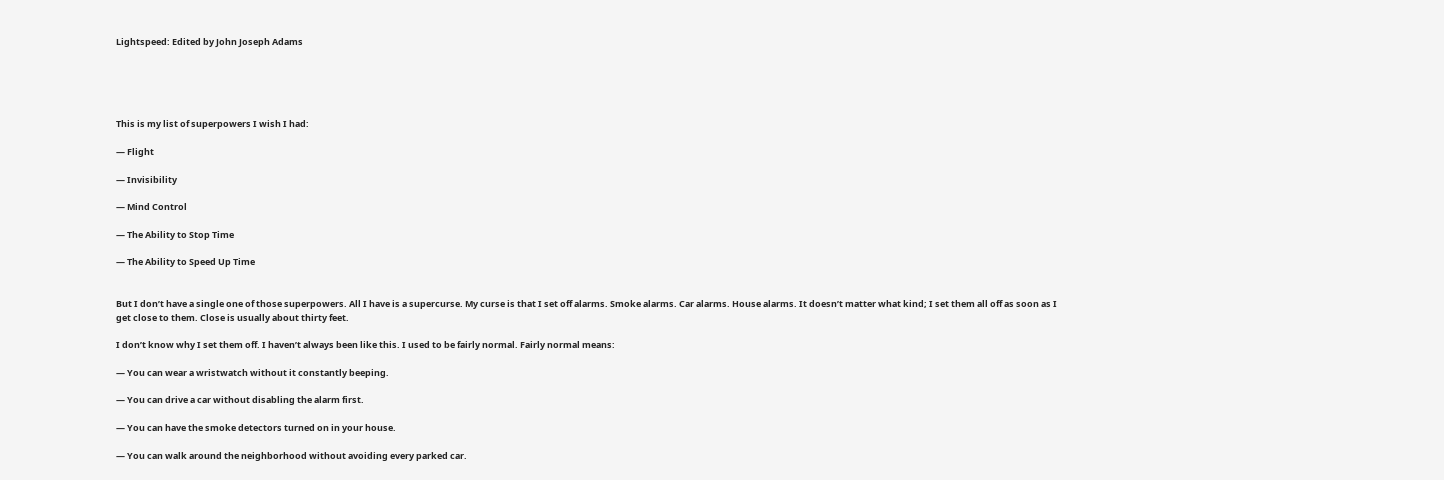Lightspeed: Edited by John Joseph Adams





This is my list of superpowers I wish I had:

— Flight

— Invisibility

— Mind Control

— The Ability to Stop Time

— The Ability to Speed Up Time


But I don’t have a single one of those superpowers. All I have is a supercurse. My curse is that I set off alarms. Smoke alarms. Car alarms. House alarms. It doesn’t matter what kind; I set them all off as soon as I get close to them. Close is usually about thirty feet.

I don’t know why I set them off. I haven’t always been like this. I used to be fairly normal. Fairly normal means:

— You can wear a wristwatch without it constantly beeping.

— You can drive a car without disabling the alarm first.

— You can have the smoke detectors turned on in your house.

— You can walk around the neighborhood without avoiding every parked car.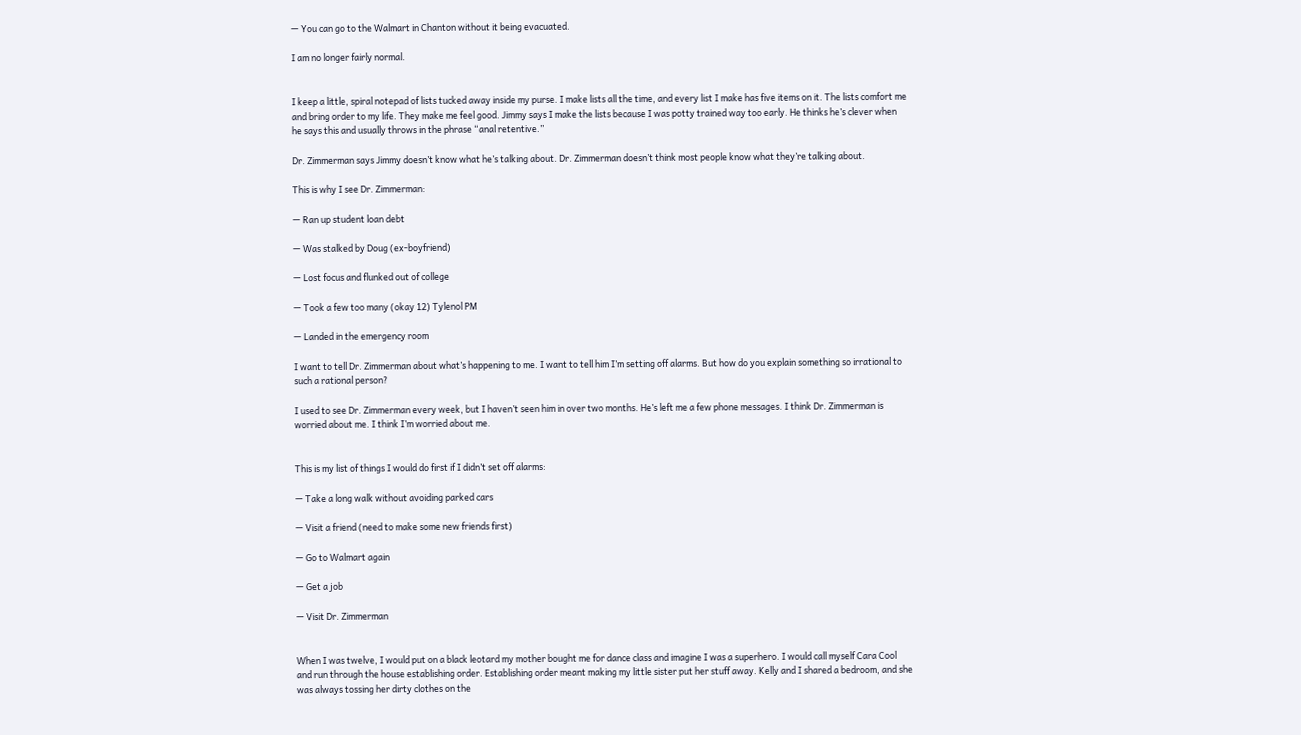— You can go to the Walmart in Chanton without it being evacuated.

I am no longer fairly normal.


I keep a little, spiral notepad of lists tucked away inside my purse. I make lists all the time, and every list I make has five items on it. The lists comfort me and bring order to my life. They make me feel good. Jimmy says I make the lists because I was potty trained way too early. He thinks he’s clever when he says this and usually throws in the phrase “anal retentive.”

Dr. Zimmerman says Jimmy doesn’t know what he’s talking about. Dr. Zimmerman doesn’t think most people know what they’re talking about.

This is why I see Dr. Zimmerman:

— Ran up student loan debt

— Was stalked by Doug (ex-boyfriend)

— Lost focus and flunked out of college

— Took a few too many (okay 12) Tylenol PM

— Landed in the emergency room

I want to tell Dr. Zimmerman about what’s happening to me. I want to tell him I’m setting off alarms. But how do you explain something so irrational to such a rational person?

I used to see Dr. Zimmerman every week, but I haven’t seen him in over two months. He’s left me a few phone messages. I think Dr. Zimmerman is worried about me. I think I’m worried about me.


This is my list of things I would do first if I didn’t set off alarms:

— Take a long walk without avoiding parked cars

— Visit a friend (need to make some new friends first)

— Go to Walmart again

— Get a job

— Visit Dr. Zimmerman


When I was twelve, I would put on a black leotard my mother bought me for dance class and imagine I was a superhero. I would call myself Cara Cool and run through the house establishing order. Establishing order meant making my little sister put her stuff away. Kelly and I shared a bedroom, and she was always tossing her dirty clothes on the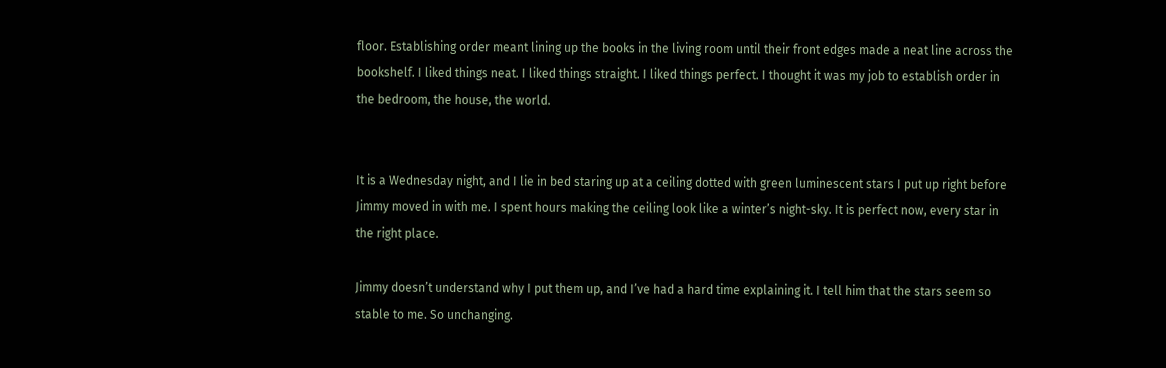floor. Establishing order meant lining up the books in the living room until their front edges made a neat line across the bookshelf. I liked things neat. I liked things straight. I liked things perfect. I thought it was my job to establish order in the bedroom, the house, the world.


It is a Wednesday night, and I lie in bed staring up at a ceiling dotted with green luminescent stars I put up right before Jimmy moved in with me. I spent hours making the ceiling look like a winter’s night-sky. It is perfect now, every star in the right place.

Jimmy doesn’t understand why I put them up, and I’ve had a hard time explaining it. I tell him that the stars seem so stable to me. So unchanging.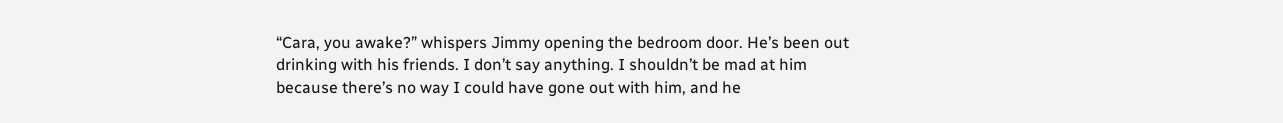“Cara, you awake?” whispers Jimmy opening the bedroom door. He’s been out drinking with his friends. I don’t say anything. I shouldn’t be mad at him because there’s no way I could have gone out with him, and he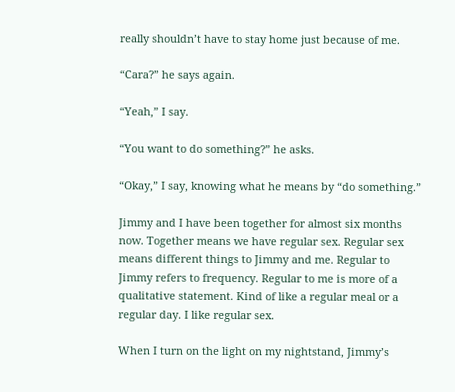really shouldn’t have to stay home just because of me.

“Cara?” he says again.

“Yeah,” I say.

“You want to do something?” he asks.

“Okay,” I say, knowing what he means by “do something.”

Jimmy and I have been together for almost six months now. Together means we have regular sex. Regular sex means different things to Jimmy and me. Regular to Jimmy refers to frequency. Regular to me is more of a qualitative statement. Kind of like a regular meal or a regular day. I like regular sex.

When I turn on the light on my nightstand, Jimmy’s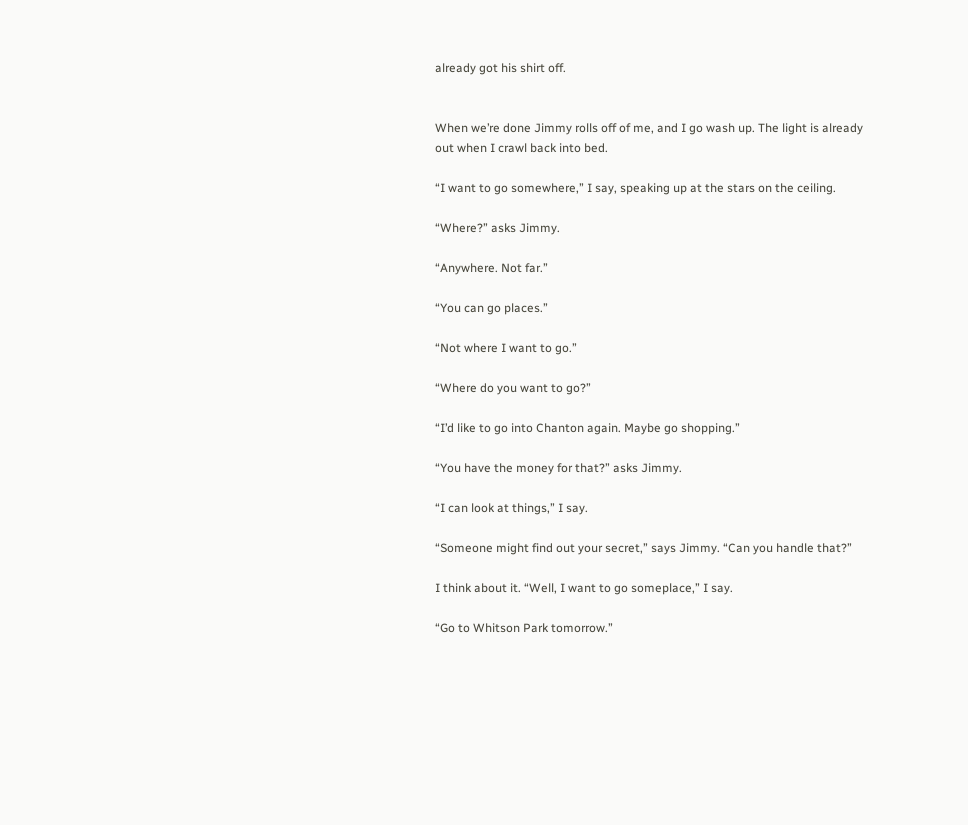already got his shirt off.


When we’re done Jimmy rolls off of me, and I go wash up. The light is already out when I crawl back into bed.

“I want to go somewhere,” I say, speaking up at the stars on the ceiling.

“Where?” asks Jimmy.

“Anywhere. Not far.”

“You can go places.”

“Not where I want to go.”

“Where do you want to go?”

“I’d like to go into Chanton again. Maybe go shopping.”

“You have the money for that?” asks Jimmy.

“I can look at things,” I say.

“Someone might find out your secret,” says Jimmy. “Can you handle that?”

I think about it. “Well, I want to go someplace,” I say.

“Go to Whitson Park tomorrow.”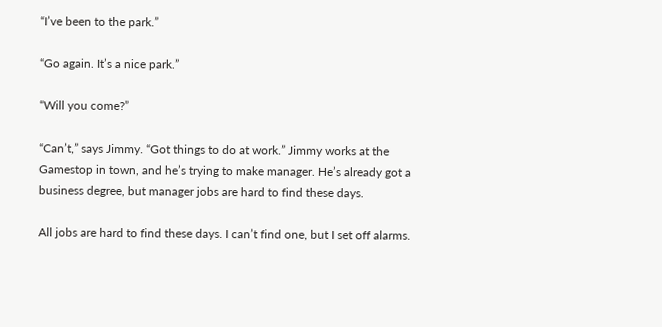“I’ve been to the park.”

“Go again. It’s a nice park.”

“Will you come?”

“Can’t,” says Jimmy. “Got things to do at work.” Jimmy works at the Gamestop in town, and he’s trying to make manager. He’s already got a business degree, but manager jobs are hard to find these days.

All jobs are hard to find these days. I can’t find one, but I set off alarms.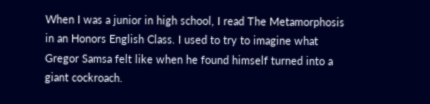When I was a junior in high school, I read The Metamorphosis in an Honors English Class. I used to try to imagine what Gregor Samsa felt like when he found himself turned into a giant cockroach.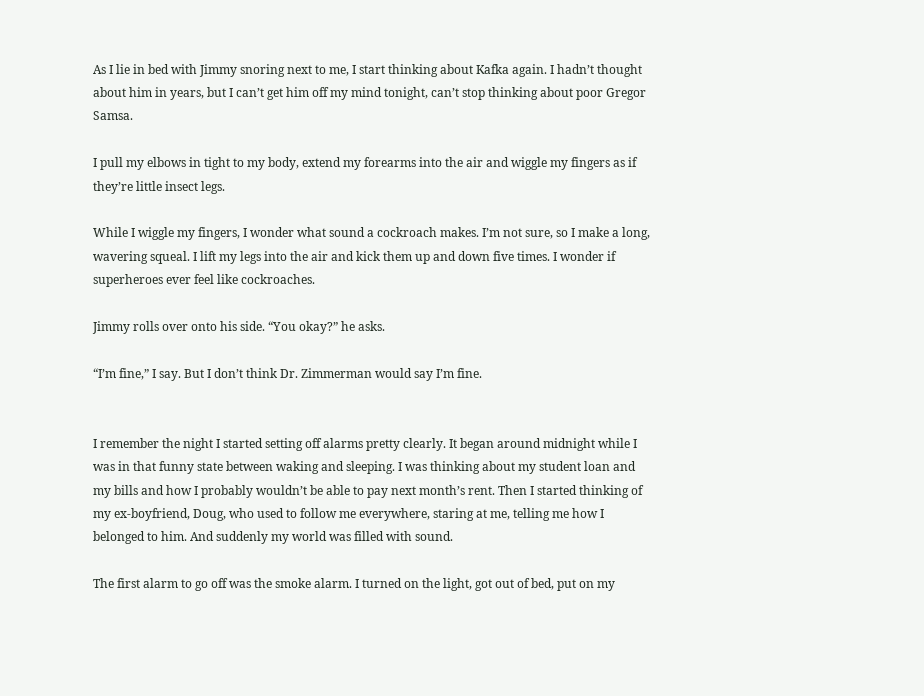As I lie in bed with Jimmy snoring next to me, I start thinking about Kafka again. I hadn’t thought about him in years, but I can’t get him off my mind tonight, can’t stop thinking about poor Gregor Samsa.

I pull my elbows in tight to my body, extend my forearms into the air and wiggle my fingers as if they’re little insect legs.

While I wiggle my fingers, I wonder what sound a cockroach makes. I’m not sure, so I make a long, wavering squeal. I lift my legs into the air and kick them up and down five times. I wonder if superheroes ever feel like cockroaches.

Jimmy rolls over onto his side. “You okay?” he asks.

“I’m fine,” I say. But I don’t think Dr. Zimmerman would say I’m fine.


I remember the night I started setting off alarms pretty clearly. It began around midnight while I was in that funny state between waking and sleeping. I was thinking about my student loan and my bills and how I probably wouldn’t be able to pay next month’s rent. Then I started thinking of my ex-boyfriend, Doug, who used to follow me everywhere, staring at me, telling me how I belonged to him. And suddenly my world was filled with sound.

The first alarm to go off was the smoke alarm. I turned on the light, got out of bed, put on my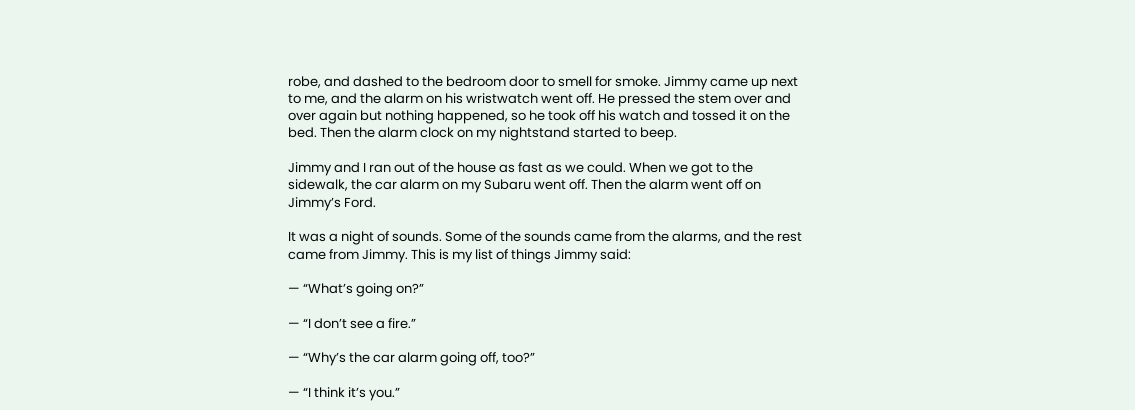robe, and dashed to the bedroom door to smell for smoke. Jimmy came up next to me, and the alarm on his wristwatch went off. He pressed the stem over and over again but nothing happened, so he took off his watch and tossed it on the bed. Then the alarm clock on my nightstand started to beep.

Jimmy and I ran out of the house as fast as we could. When we got to the sidewalk, the car alarm on my Subaru went off. Then the alarm went off on Jimmy’s Ford.

It was a night of sounds. Some of the sounds came from the alarms, and the rest came from Jimmy. This is my list of things Jimmy said:

— “What’s going on?”

— “I don’t see a fire.”

— “Why’s the car alarm going off, too?”

— “I think it’s you.”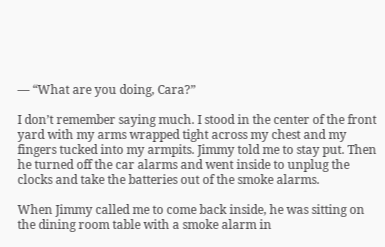— “What are you doing, Cara?”

I don’t remember saying much. I stood in the center of the front yard with my arms wrapped tight across my chest and my fingers tucked into my armpits. Jimmy told me to stay put. Then he turned off the car alarms and went inside to unplug the clocks and take the batteries out of the smoke alarms.

When Jimmy called me to come back inside, he was sitting on the dining room table with a smoke alarm in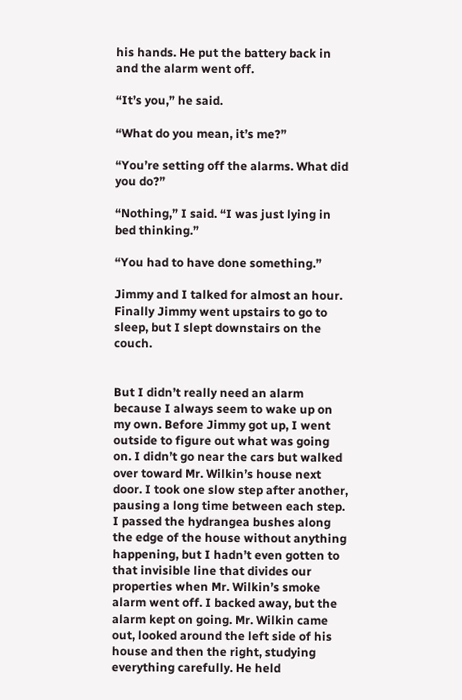his hands. He put the battery back in and the alarm went off.

“It’s you,” he said.

“What do you mean, it’s me?”

“You’re setting off the alarms. What did you do?”

“Nothing,” I said. “I was just lying in bed thinking.”

“You had to have done something.”

Jimmy and I talked for almost an hour. Finally Jimmy went upstairs to go to sleep, but I slept downstairs on the couch.


But I didn’t really need an alarm because I always seem to wake up on my own. Before Jimmy got up, I went outside to figure out what was going on. I didn’t go near the cars but walked over toward Mr. Wilkin’s house next door. I took one slow step after another, pausing a long time between each step. I passed the hydrangea bushes along the edge of the house without anything happening, but I hadn’t even gotten to that invisible line that divides our properties when Mr. Wilkin’s smoke alarm went off. I backed away, but the alarm kept on going. Mr. Wilkin came out, looked around the left side of his house and then the right, studying everything carefully. He held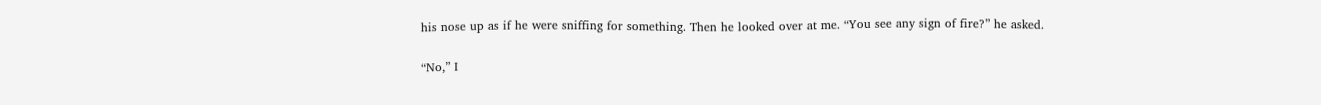his nose up as if he were sniffing for something. Then he looked over at me. “You see any sign of fire?” he asked.

“No,” I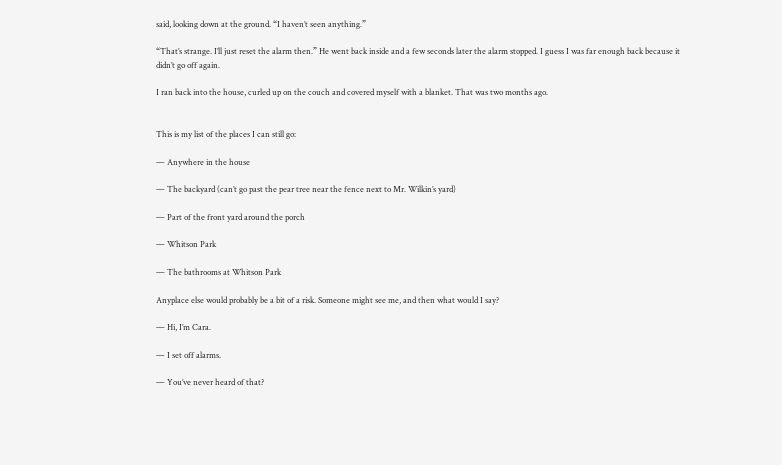said, looking down at the ground. “I haven’t seen anything.”

“That’s strange. I’ll just reset the alarm then.” He went back inside and a few seconds later the alarm stopped. I guess I was far enough back because it didn’t go off again.

I ran back into the house, curled up on the couch and covered myself with a blanket. That was two months ago.


This is my list of the places I can still go:

— Anywhere in the house

— The backyard (can’t go past the pear tree near the fence next to Mr. Wilkin’s yard)

— Part of the front yard around the porch

— Whitson Park

— The bathrooms at Whitson Park

Anyplace else would probably be a bit of a risk. Someone might see me, and then what would I say?

— Hi, I’m Cara.

— I set off alarms.

— You’ve never heard of that?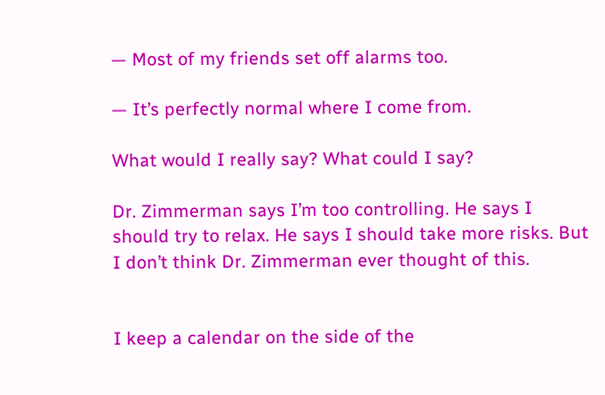— Most of my friends set off alarms too.

— It’s perfectly normal where I come from.

What would I really say? What could I say?

Dr. Zimmerman says I’m too controlling. He says I should try to relax. He says I should take more risks. But I don’t think Dr. Zimmerman ever thought of this.


I keep a calendar on the side of the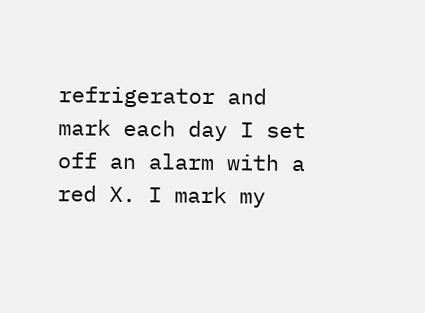refrigerator and mark each day I set off an alarm with a red X. I mark my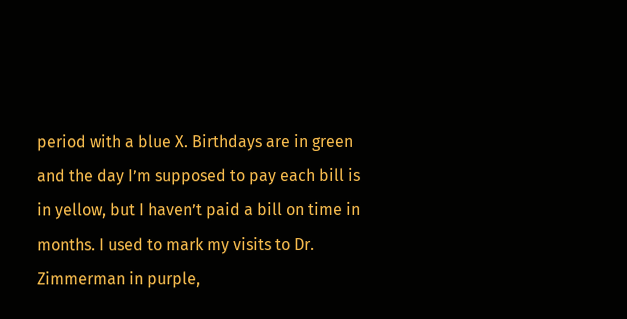period with a blue X. Birthdays are in green and the day I’m supposed to pay each bill is in yellow, but I haven’t paid a bill on time in months. I used to mark my visits to Dr. Zimmerman in purple,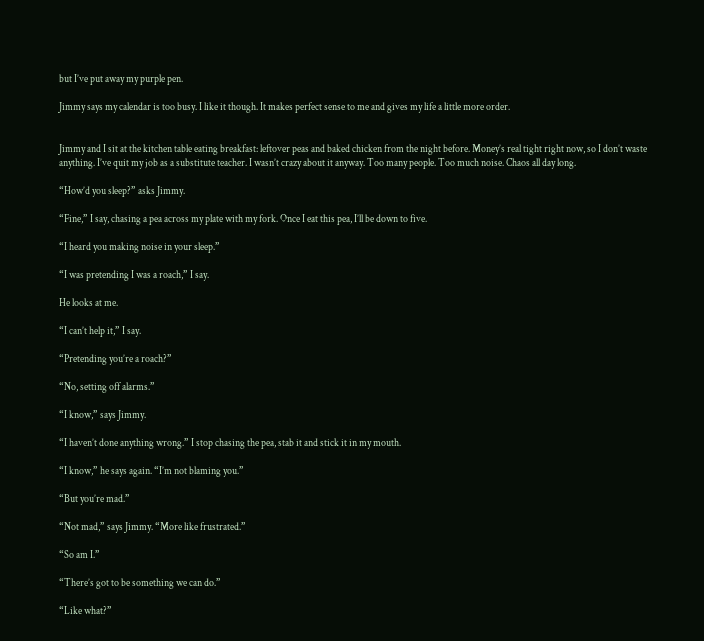but I’ve put away my purple pen.

Jimmy says my calendar is too busy. I like it though. It makes perfect sense to me and gives my life a little more order.


Jimmy and I sit at the kitchen table eating breakfast: leftover peas and baked chicken from the night before. Money’s real tight right now, so I don’t waste anything. I’ve quit my job as a substitute teacher. I wasn’t crazy about it anyway. Too many people. Too much noise. Chaos all day long.

“How’d you sleep?” asks Jimmy.

“Fine,” I say, chasing a pea across my plate with my fork. Once I eat this pea, I’ll be down to five.

“I heard you making noise in your sleep.”

“I was pretending I was a roach,” I say.

He looks at me.

“I can’t help it,” I say.

“Pretending you’re a roach?”

“No, setting off alarms.”

“I know,” says Jimmy.

“I haven’t done anything wrong.” I stop chasing the pea, stab it and stick it in my mouth.

“I know,” he says again. “I’m not blaming you.”

“But you’re mad.”

“Not mad,” says Jimmy. “More like frustrated.”

“So am I.”

“There’s got to be something we can do.”

“Like what?”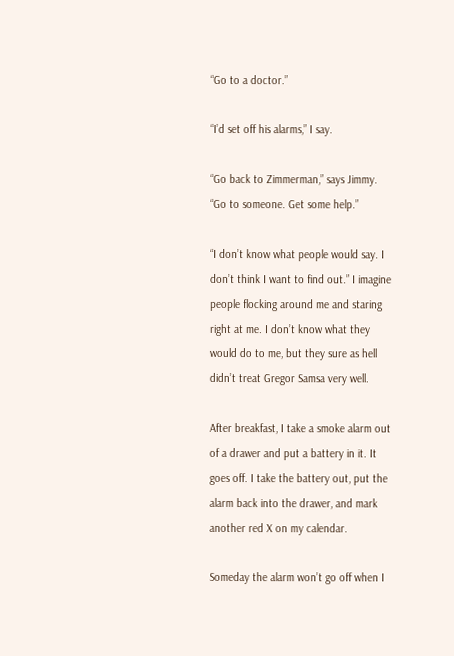“Go to a doctor.”

“I’d set off his alarms,” I say.

“Go back to Zimmerman,” says Jimmy. “Go to someone. Get some help.”

“I don’t know what people would say. I don’t think I want to find out.” I imagine people flocking around me and staring right at me. I don’t know what they would do to me, but they sure as hell didn’t treat Gregor Samsa very well.

After breakfast, I take a smoke alarm out of a drawer and put a battery in it. It goes off. I take the battery out, put the alarm back into the drawer, and mark another red X on my calendar.

Someday the alarm won’t go off when I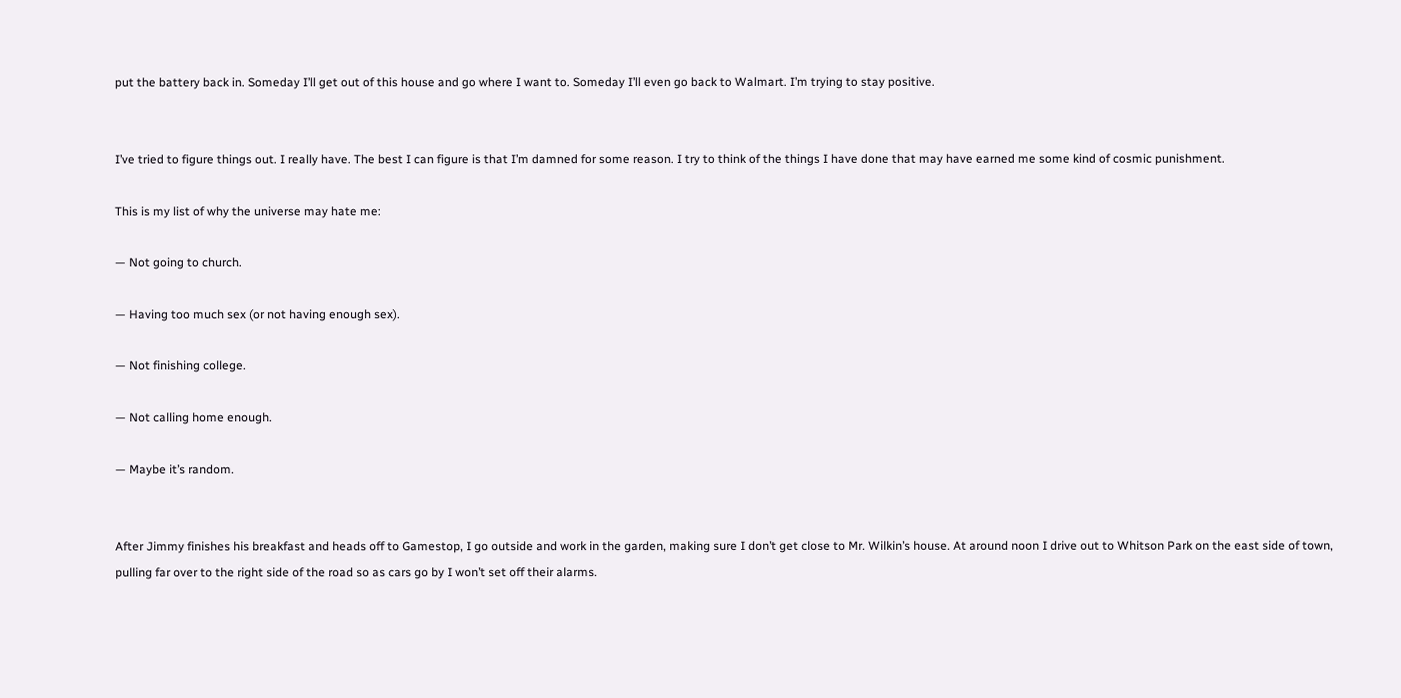put the battery back in. Someday I’ll get out of this house and go where I want to. Someday I’ll even go back to Walmart. I’m trying to stay positive.


I’ve tried to figure things out. I really have. The best I can figure is that I’m damned for some reason. I try to think of the things I have done that may have earned me some kind of cosmic punishment.

This is my list of why the universe may hate me:

— Not going to church.

— Having too much sex (or not having enough sex).

— Not finishing college.

— Not calling home enough.

— Maybe it’s random.


After Jimmy finishes his breakfast and heads off to Gamestop, I go outside and work in the garden, making sure I don’t get close to Mr. Wilkin’s house. At around noon I drive out to Whitson Park on the east side of town, pulling far over to the right side of the road so as cars go by I won’t set off their alarms.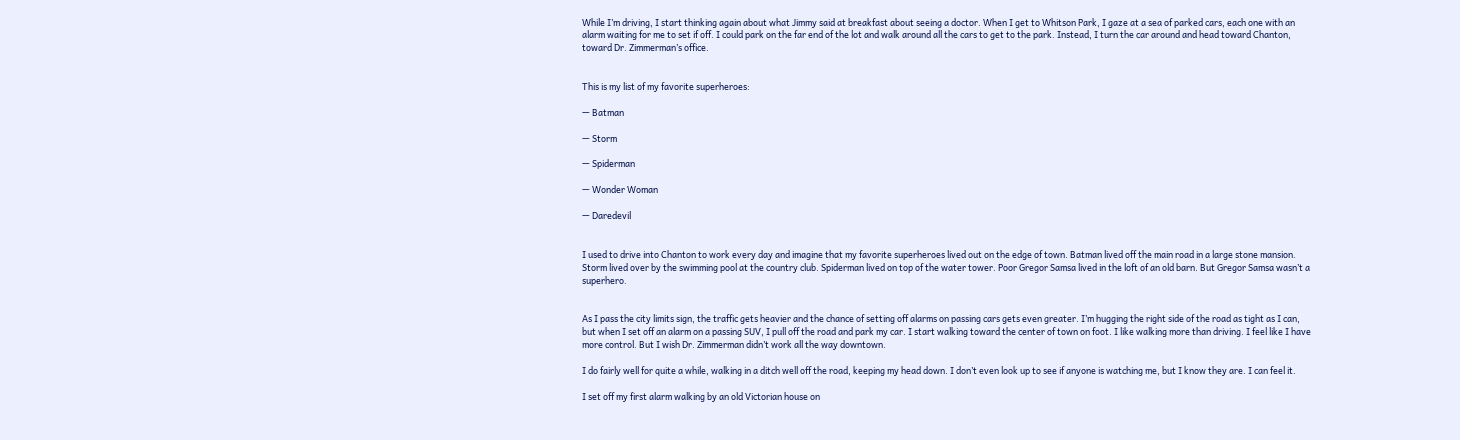While I’m driving, I start thinking again about what Jimmy said at breakfast about seeing a doctor. When I get to Whitson Park, I gaze at a sea of parked cars, each one with an alarm waiting for me to set if off. I could park on the far end of the lot and walk around all the cars to get to the park. Instead, I turn the car around and head toward Chanton, toward Dr. Zimmerman’s office.


This is my list of my favorite superheroes:

— Batman

— Storm

— Spiderman

— Wonder Woman

— Daredevil


I used to drive into Chanton to work every day and imagine that my favorite superheroes lived out on the edge of town. Batman lived off the main road in a large stone mansion. Storm lived over by the swimming pool at the country club. Spiderman lived on top of the water tower. Poor Gregor Samsa lived in the loft of an old barn. But Gregor Samsa wasn’t a superhero.


As I pass the city limits sign, the traffic gets heavier and the chance of setting off alarms on passing cars gets even greater. I’m hugging the right side of the road as tight as I can, but when I set off an alarm on a passing SUV, I pull off the road and park my car. I start walking toward the center of town on foot. I like walking more than driving. I feel like I have more control. But I wish Dr. Zimmerman didn’t work all the way downtown.

I do fairly well for quite a while, walking in a ditch well off the road, keeping my head down. I don’t even look up to see if anyone is watching me, but I know they are. I can feel it.

I set off my first alarm walking by an old Victorian house on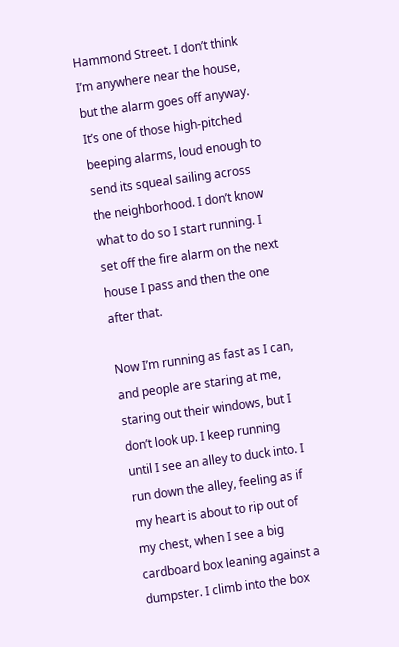Hammond Street. I don’t think I’m anywhere near the house, but the alarm goes off anyway. It’s one of those high-pitched beeping alarms, loud enough to send its squeal sailing across the neighborhood. I don’t know what to do so I start running. I set off the fire alarm on the next house I pass and then the one after that.

Now I’m running as fast as I can, and people are staring at me, staring out their windows, but I don’t look up. I keep running until I see an alley to duck into. I run down the alley, feeling as if my heart is about to rip out of my chest, when I see a big cardboard box leaning against a dumpster. I climb into the box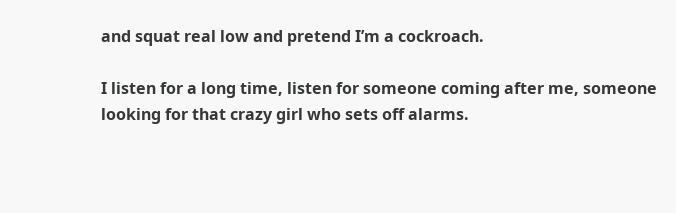and squat real low and pretend I’m a cockroach.

I listen for a long time, listen for someone coming after me, someone looking for that crazy girl who sets off alarms.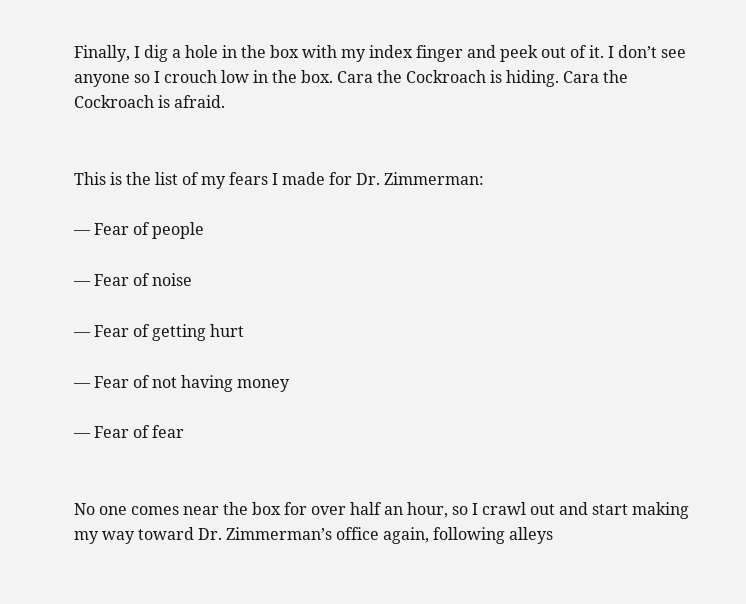Finally, I dig a hole in the box with my index finger and peek out of it. I don’t see anyone so I crouch low in the box. Cara the Cockroach is hiding. Cara the Cockroach is afraid.


This is the list of my fears I made for Dr. Zimmerman:

— Fear of people

— Fear of noise

— Fear of getting hurt

— Fear of not having money

— Fear of fear


No one comes near the box for over half an hour, so I crawl out and start making my way toward Dr. Zimmerman’s office again, following alleys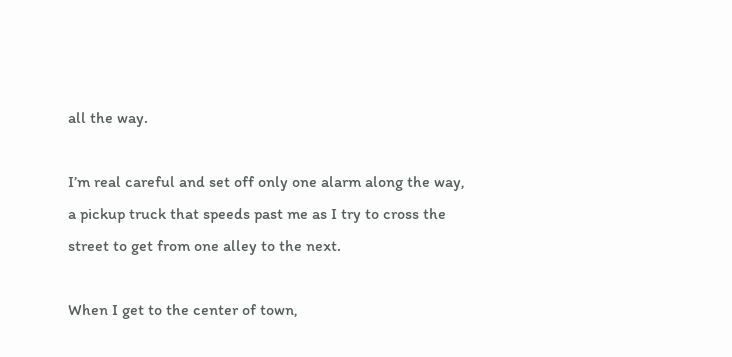all the way.

I’m real careful and set off only one alarm along the way, a pickup truck that speeds past me as I try to cross the street to get from one alley to the next.

When I get to the center of town,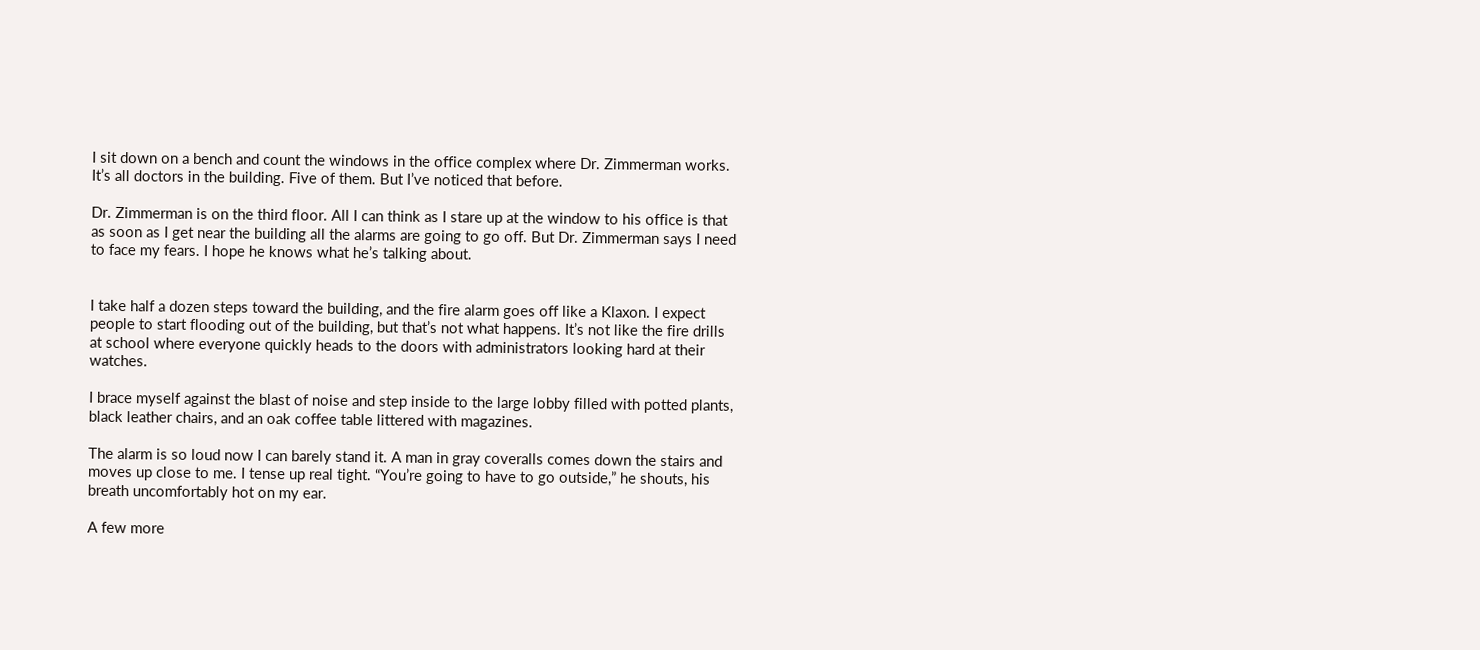I sit down on a bench and count the windows in the office complex where Dr. Zimmerman works. It’s all doctors in the building. Five of them. But I’ve noticed that before.

Dr. Zimmerman is on the third floor. All I can think as I stare up at the window to his office is that as soon as I get near the building all the alarms are going to go off. But Dr. Zimmerman says I need to face my fears. I hope he knows what he’s talking about.


I take half a dozen steps toward the building, and the fire alarm goes off like a Klaxon. I expect people to start flooding out of the building, but that’s not what happens. It’s not like the fire drills at school where everyone quickly heads to the doors with administrators looking hard at their watches.

I brace myself against the blast of noise and step inside to the large lobby filled with potted plants, black leather chairs, and an oak coffee table littered with magazines.

The alarm is so loud now I can barely stand it. A man in gray coveralls comes down the stairs and moves up close to me. I tense up real tight. “You’re going to have to go outside,” he shouts, his breath uncomfortably hot on my ear.

A few more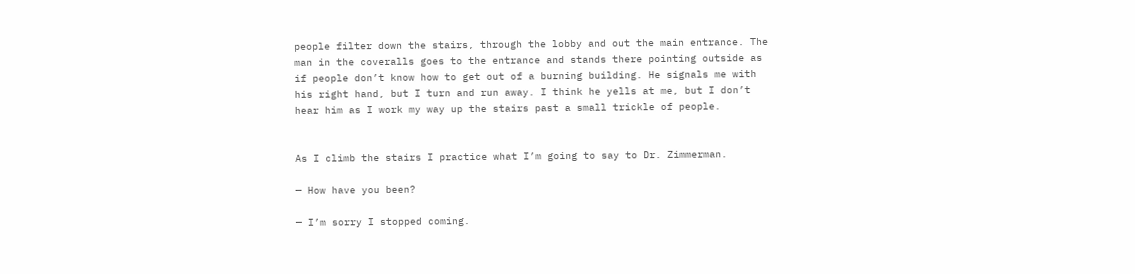people filter down the stairs, through the lobby and out the main entrance. The man in the coveralls goes to the entrance and stands there pointing outside as if people don’t know how to get out of a burning building. He signals me with his right hand, but I turn and run away. I think he yells at me, but I don’t hear him as I work my way up the stairs past a small trickle of people.


As I climb the stairs I practice what I’m going to say to Dr. Zimmerman.

— How have you been?

— I’m sorry I stopped coming.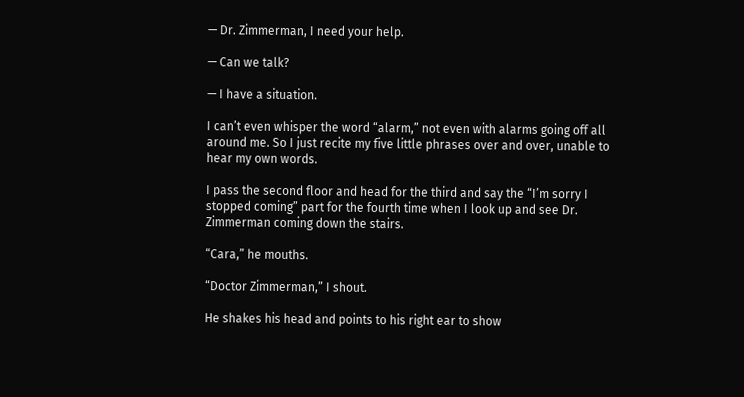— Dr. Zimmerman, I need your help.

— Can we talk?

— I have a situation.

I can’t even whisper the word “alarm,” not even with alarms going off all around me. So I just recite my five little phrases over and over, unable to hear my own words.

I pass the second floor and head for the third and say the “I’m sorry I stopped coming” part for the fourth time when I look up and see Dr. Zimmerman coming down the stairs.

“Cara,” he mouths.

“Doctor Zimmerman,” I shout.

He shakes his head and points to his right ear to show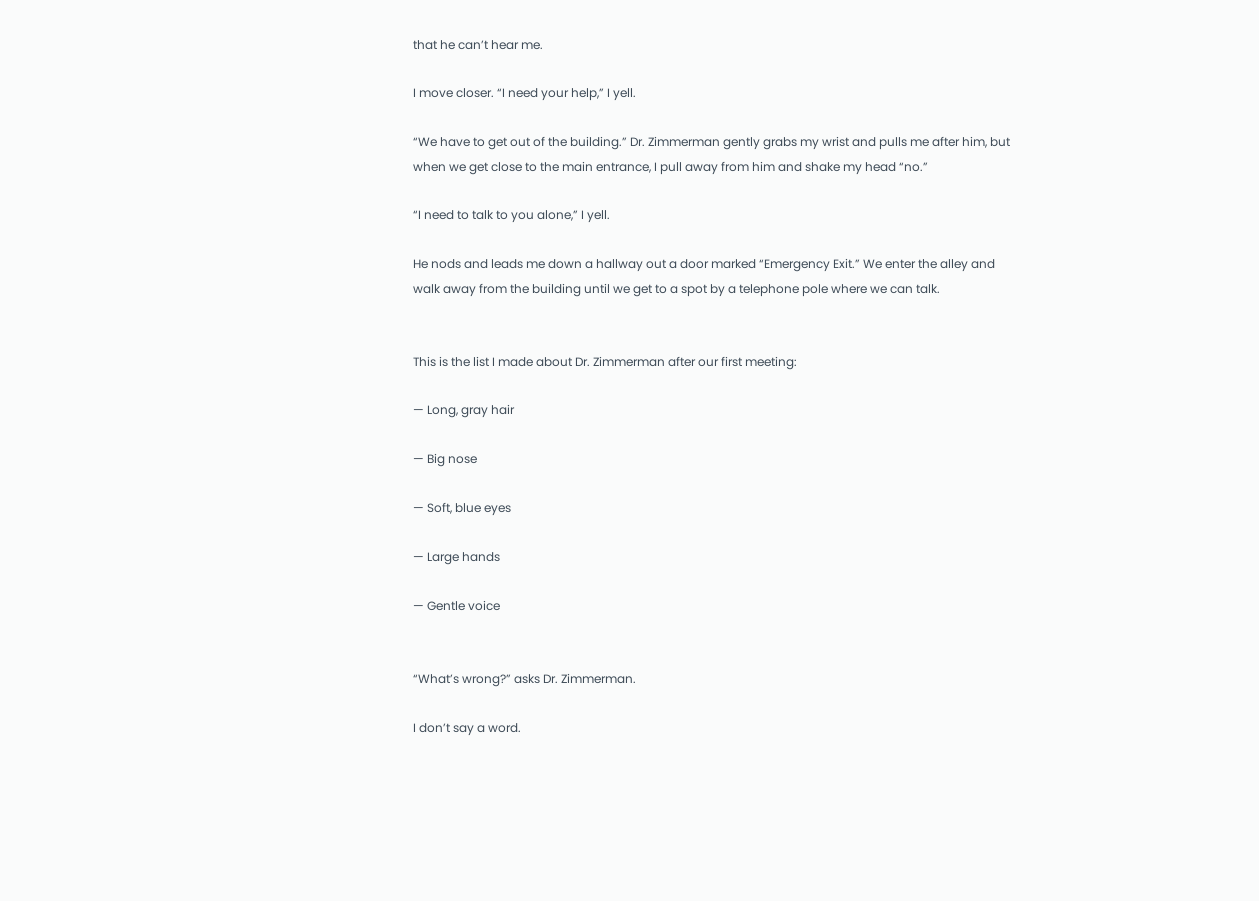that he can’t hear me.

I move closer. “I need your help,” I yell.

“We have to get out of the building.” Dr. Zimmerman gently grabs my wrist and pulls me after him, but when we get close to the main entrance, I pull away from him and shake my head “no.”

“I need to talk to you alone,” I yell.

He nods and leads me down a hallway out a door marked “Emergency Exit.” We enter the alley and walk away from the building until we get to a spot by a telephone pole where we can talk.


This is the list I made about Dr. Zimmerman after our first meeting:

— Long, gray hair

— Big nose

— Soft, blue eyes

— Large hands

— Gentle voice


“What’s wrong?” asks Dr. Zimmerman.

I don’t say a word.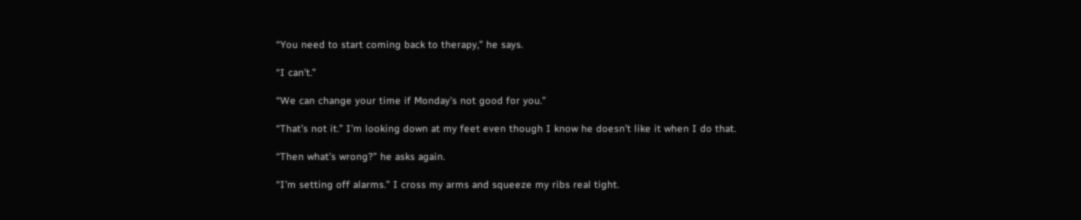“You need to start coming back to therapy,” he says.

“I can’t.”

“We can change your time if Monday’s not good for you.”

“That’s not it.” I’m looking down at my feet even though I know he doesn’t like it when I do that.

“Then what’s wrong?” he asks again.

“I’m setting off alarms.” I cross my arms and squeeze my ribs real tight.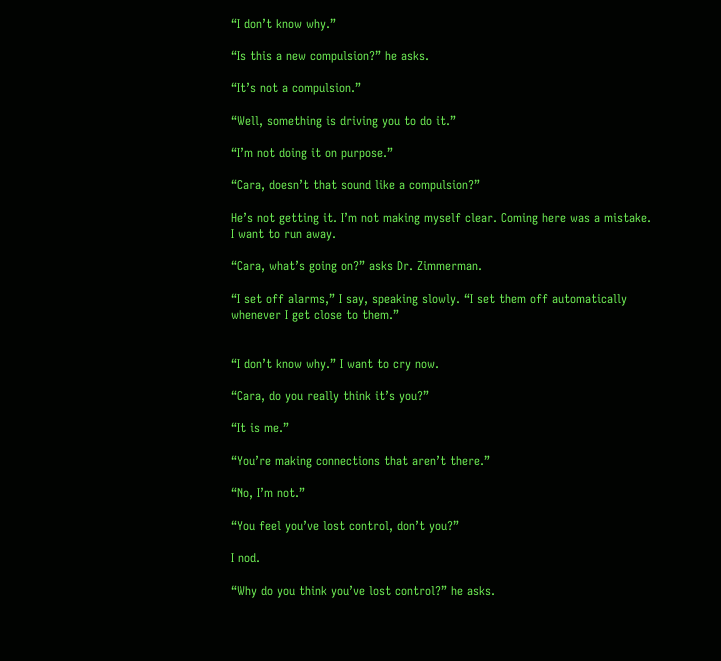“I don’t know why.”

“Is this a new compulsion?” he asks.

“It’s not a compulsion.”

“Well, something is driving you to do it.”

“I’m not doing it on purpose.”

“Cara, doesn’t that sound like a compulsion?”

He’s not getting it. I’m not making myself clear. Coming here was a mistake. I want to run away.

“Cara, what’s going on?” asks Dr. Zimmerman.

“I set off alarms,” I say, speaking slowly. “I set them off automatically whenever I get close to them.”


“I don’t know why.” I want to cry now.

“Cara, do you really think it’s you?”

“It is me.”

“You’re making connections that aren’t there.”

“No, I’m not.”

“You feel you’ve lost control, don’t you?”

I nod.

“Why do you think you’ve lost control?” he asks.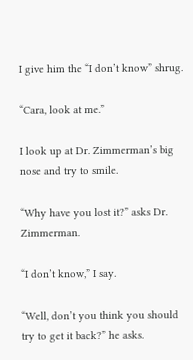I give him the “I don’t know” shrug.

“Cara, look at me.”

I look up at Dr. Zimmerman’s big nose and try to smile.

“Why have you lost it?” asks Dr. Zimmerman.

“I don’t know,” I say.

“Well, don’t you think you should try to get it back?” he asks.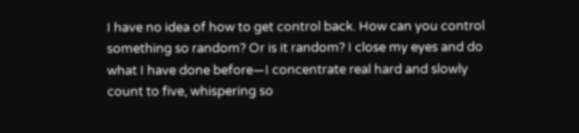I have no idea of how to get control back. How can you control something so random? Or is it random? I close my eyes and do what I have done before—I concentrate real hard and slowly count to five, whispering so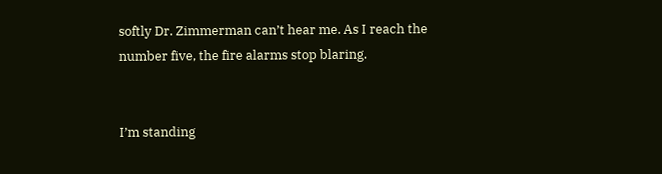softly Dr. Zimmerman can’t hear me. As I reach the number five, the fire alarms stop blaring.


I’m standing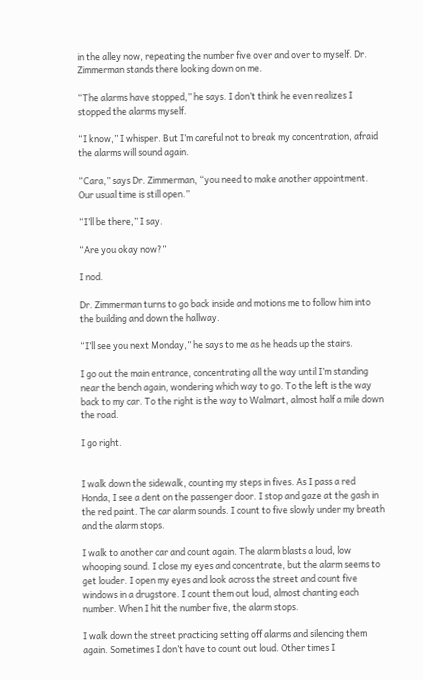in the alley now, repeating the number five over and over to myself. Dr. Zimmerman stands there looking down on me.

“The alarms have stopped,” he says. I don’t think he even realizes I stopped the alarms myself.

“I know,” I whisper. But I’m careful not to break my concentration, afraid the alarms will sound again.

“Cara,” says Dr. Zimmerman, “you need to make another appointment. Our usual time is still open.”

“I’ll be there,” I say.

“Are you okay now?”

I nod.

Dr. Zimmerman turns to go back inside and motions me to follow him into the building and down the hallway.

“I’ll see you next Monday,” he says to me as he heads up the stairs.

I go out the main entrance, concentrating all the way until I’m standing near the bench again, wondering which way to go. To the left is the way back to my car. To the right is the way to Walmart, almost half a mile down the road.

I go right.


I walk down the sidewalk, counting my steps in fives. As I pass a red Honda, I see a dent on the passenger door. I stop and gaze at the gash in the red paint. The car alarm sounds. I count to five slowly under my breath and the alarm stops.

I walk to another car and count again. The alarm blasts a loud, low whooping sound. I close my eyes and concentrate, but the alarm seems to get louder. I open my eyes and look across the street and count five windows in a drugstore. I count them out loud, almost chanting each number. When I hit the number five, the alarm stops.

I walk down the street practicing setting off alarms and silencing them again. Sometimes I don’t have to count out loud. Other times I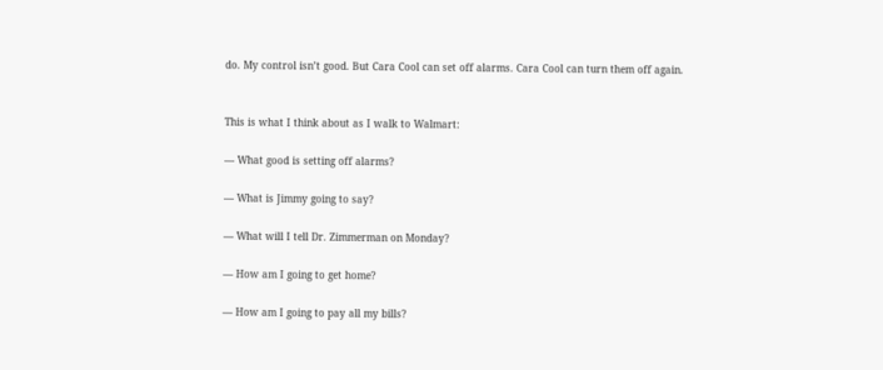do. My control isn’t good. But Cara Cool can set off alarms. Cara Cool can turn them off again.


This is what I think about as I walk to Walmart:

— What good is setting off alarms?

— What is Jimmy going to say?

— What will I tell Dr. Zimmerman on Monday?

— How am I going to get home?

— How am I going to pay all my bills?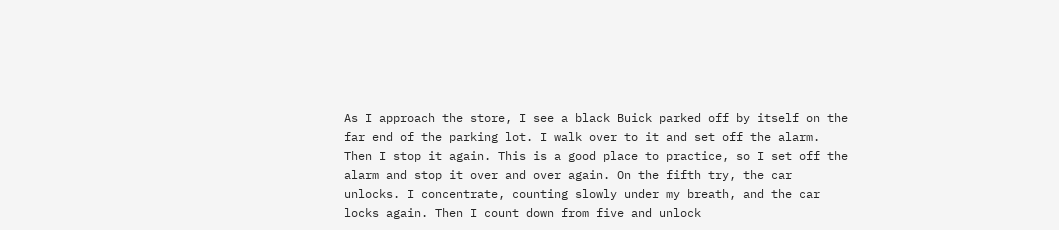As I approach the store, I see a black Buick parked off by itself on the far end of the parking lot. I walk over to it and set off the alarm. Then I stop it again. This is a good place to practice, so I set off the alarm and stop it over and over again. On the fifth try, the car unlocks. I concentrate, counting slowly under my breath, and the car locks again. Then I count down from five and unlock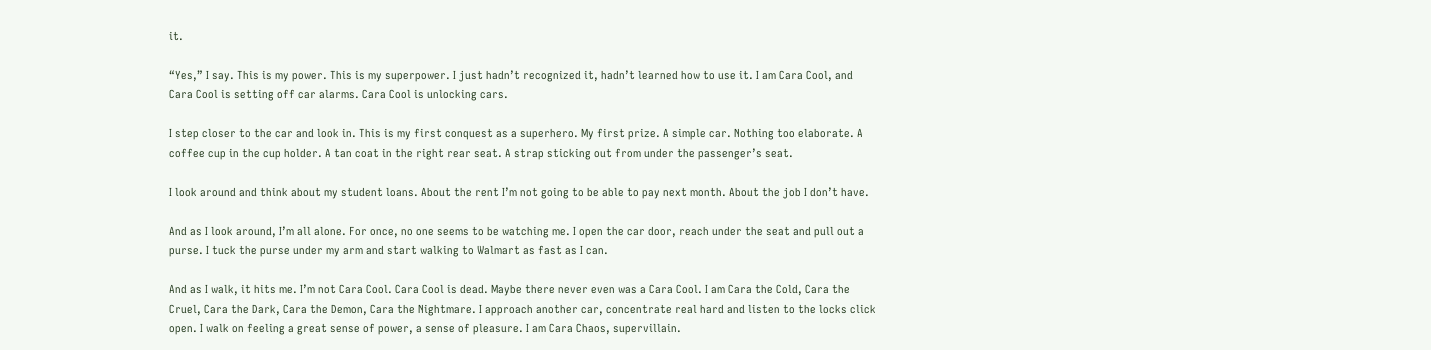it.

“Yes,” I say. This is my power. This is my superpower. I just hadn’t recognized it, hadn’t learned how to use it. I am Cara Cool, and Cara Cool is setting off car alarms. Cara Cool is unlocking cars.

I step closer to the car and look in. This is my first conquest as a superhero. My first prize. A simple car. Nothing too elaborate. A coffee cup in the cup holder. A tan coat in the right rear seat. A strap sticking out from under the passenger’s seat.

I look around and think about my student loans. About the rent I’m not going to be able to pay next month. About the job I don’t have.

And as I look around, I’m all alone. For once, no one seems to be watching me. I open the car door, reach under the seat and pull out a purse. I tuck the purse under my arm and start walking to Walmart as fast as I can.

And as I walk, it hits me. I’m not Cara Cool. Cara Cool is dead. Maybe there never even was a Cara Cool. I am Cara the Cold, Cara the Cruel, Cara the Dark, Cara the Demon, Cara the Nightmare. I approach another car, concentrate real hard and listen to the locks click open. I walk on feeling a great sense of power, a sense of pleasure. I am Cara Chaos, supervillain.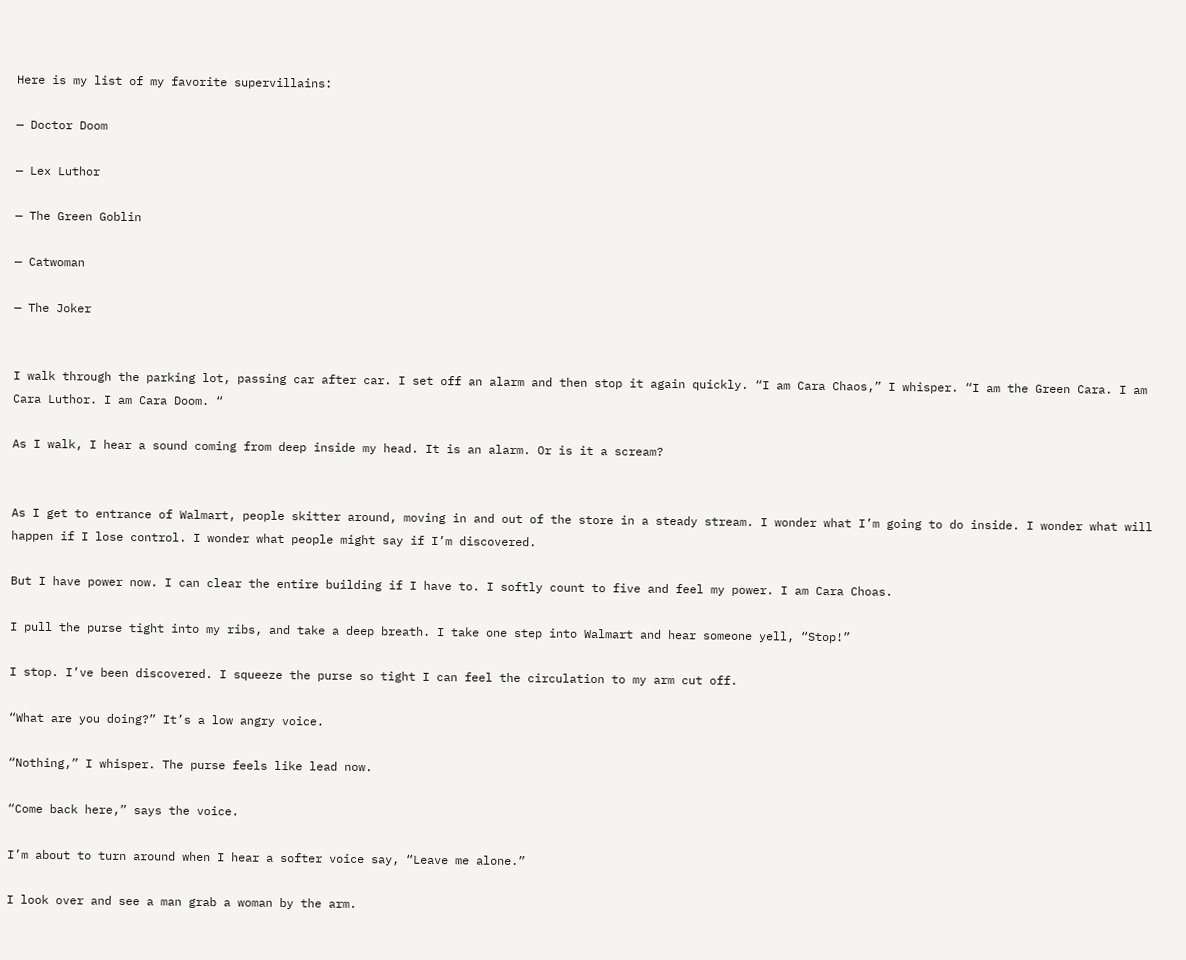Here is my list of my favorite supervillains:

— Doctor Doom

— Lex Luthor

— The Green Goblin

— Catwoman

— The Joker


I walk through the parking lot, passing car after car. I set off an alarm and then stop it again quickly. “I am Cara Chaos,” I whisper. “I am the Green Cara. I am Cara Luthor. I am Cara Doom. “

As I walk, I hear a sound coming from deep inside my head. It is an alarm. Or is it a scream?


As I get to entrance of Walmart, people skitter around, moving in and out of the store in a steady stream. I wonder what I’m going to do inside. I wonder what will happen if I lose control. I wonder what people might say if I’m discovered.

But I have power now. I can clear the entire building if I have to. I softly count to five and feel my power. I am Cara Choas.

I pull the purse tight into my ribs, and take a deep breath. I take one step into Walmart and hear someone yell, “Stop!”

I stop. I’ve been discovered. I squeeze the purse so tight I can feel the circulation to my arm cut off.

“What are you doing?” It’s a low angry voice.

“Nothing,” I whisper. The purse feels like lead now.

“Come back here,” says the voice.

I’m about to turn around when I hear a softer voice say, “Leave me alone.”

I look over and see a man grab a woman by the arm.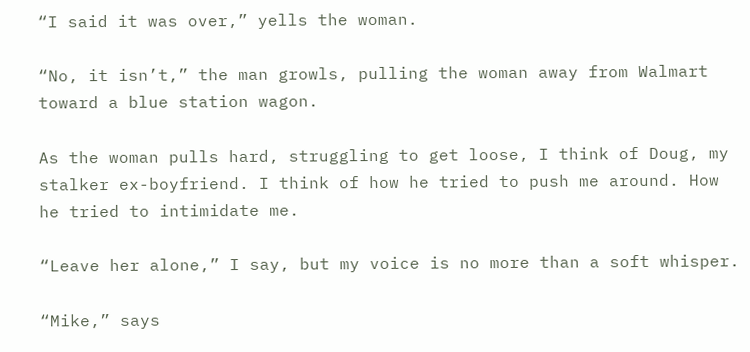“I said it was over,” yells the woman.

“No, it isn’t,” the man growls, pulling the woman away from Walmart toward a blue station wagon.

As the woman pulls hard, struggling to get loose, I think of Doug, my stalker ex-boyfriend. I think of how he tried to push me around. How he tried to intimidate me.

“Leave her alone,” I say, but my voice is no more than a soft whisper.

“Mike,” says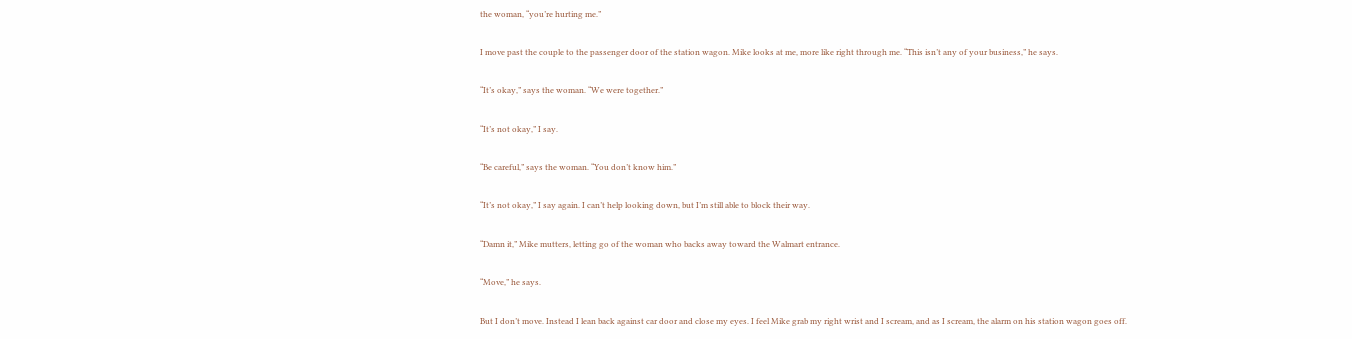the woman, “you’re hurting me.”

I move past the couple to the passenger door of the station wagon. Mike looks at me, more like right through me. “This isn’t any of your business,” he says.

“It’s okay,” says the woman. “We were together.”

“It’s not okay,” I say.

“Be careful,” says the woman. “You don’t know him.”

“It’s not okay,” I say again. I can’t help looking down, but I’m still able to block their way.

“Damn it,” Mike mutters, letting go of the woman who backs away toward the Walmart entrance.

“Move,” he says.

But I don’t move. Instead I lean back against car door and close my eyes. I feel Mike grab my right wrist and I scream, and as I scream, the alarm on his station wagon goes off.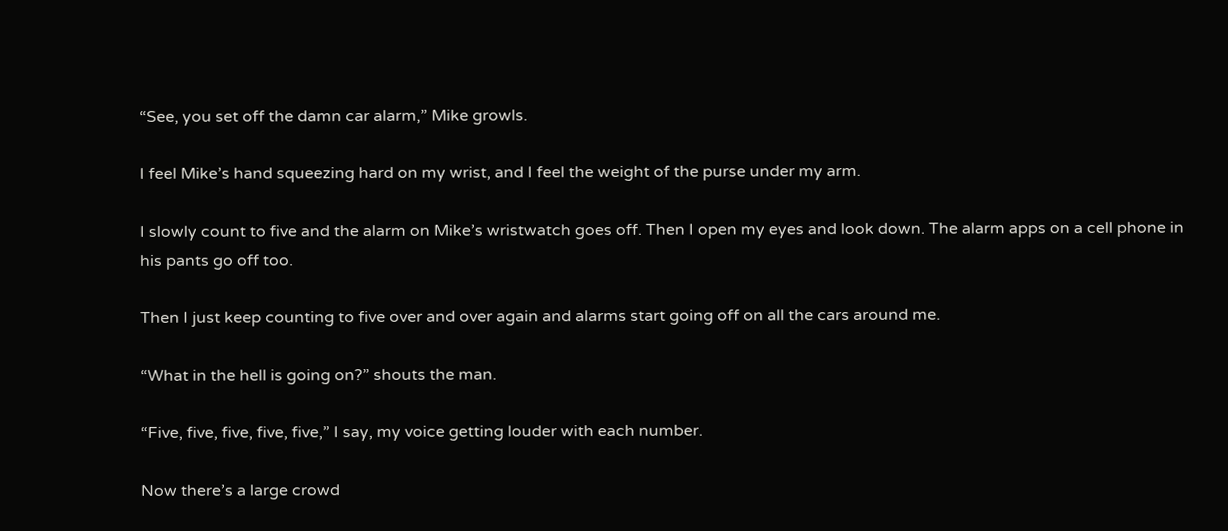“See, you set off the damn car alarm,” Mike growls.

I feel Mike’s hand squeezing hard on my wrist, and I feel the weight of the purse under my arm.

I slowly count to five and the alarm on Mike’s wristwatch goes off. Then I open my eyes and look down. The alarm apps on a cell phone in his pants go off too.

Then I just keep counting to five over and over again and alarms start going off on all the cars around me.

“What in the hell is going on?” shouts the man.

“Five, five, five, five, five,” I say, my voice getting louder with each number.

Now there’s a large crowd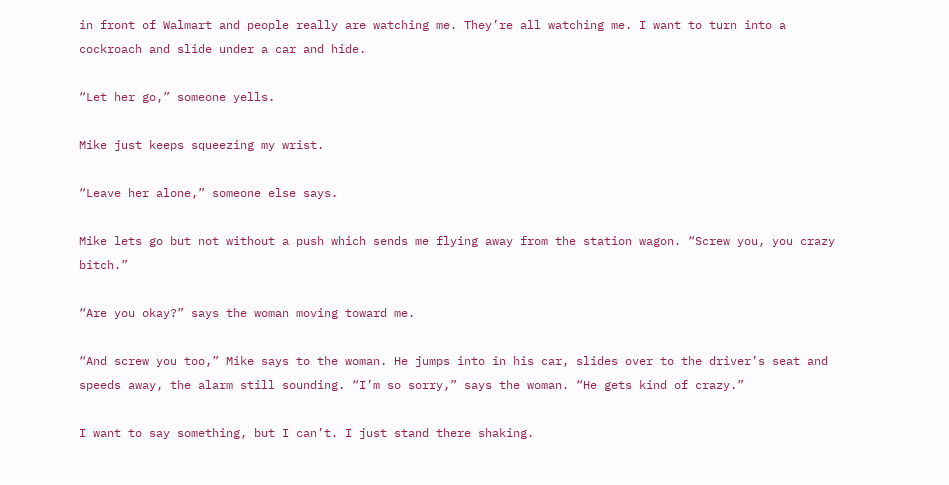in front of Walmart and people really are watching me. They’re all watching me. I want to turn into a cockroach and slide under a car and hide.

“Let her go,” someone yells.

Mike just keeps squeezing my wrist.

“Leave her alone,” someone else says.

Mike lets go but not without a push which sends me flying away from the station wagon. “Screw you, you crazy bitch.”

“Are you okay?” says the woman moving toward me.

“And screw you too,” Mike says to the woman. He jumps into in his car, slides over to the driver’s seat and speeds away, the alarm still sounding. “I’m so sorry,” says the woman. “He gets kind of crazy.”

I want to say something, but I can’t. I just stand there shaking.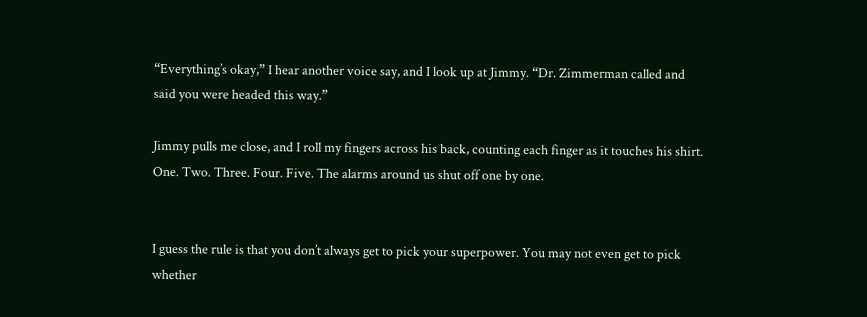“Everything’s okay,” I hear another voice say, and I look up at Jimmy. “Dr. Zimmerman called and said you were headed this way.”

Jimmy pulls me close, and I roll my fingers across his back, counting each finger as it touches his shirt. One. Two. Three. Four. Five. The alarms around us shut off one by one.


I guess the rule is that you don’t always get to pick your superpower. You may not even get to pick whether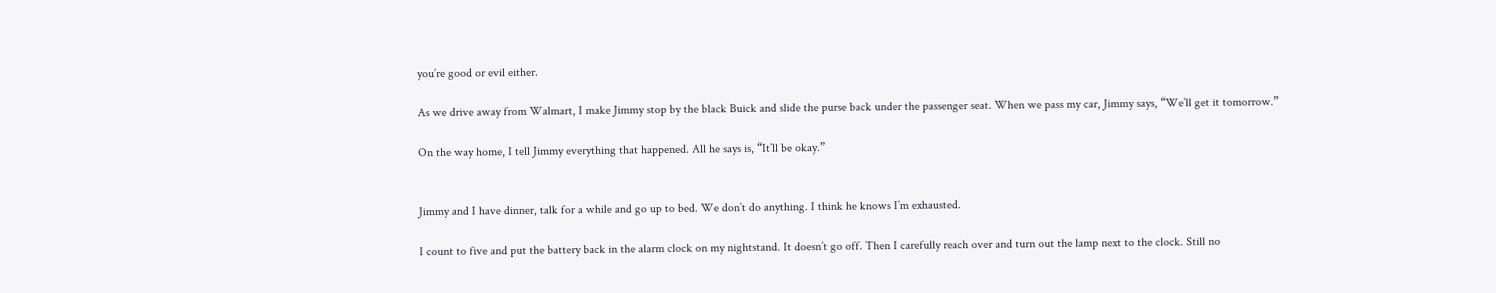you’re good or evil either.

As we drive away from Walmart, I make Jimmy stop by the black Buick and slide the purse back under the passenger seat. When we pass my car, Jimmy says, “We’ll get it tomorrow.”

On the way home, I tell Jimmy everything that happened. All he says is, “It’ll be okay.”


Jimmy and I have dinner, talk for a while and go up to bed. We don’t do anything. I think he knows I’m exhausted.

I count to five and put the battery back in the alarm clock on my nightstand. It doesn’t go off. Then I carefully reach over and turn out the lamp next to the clock. Still no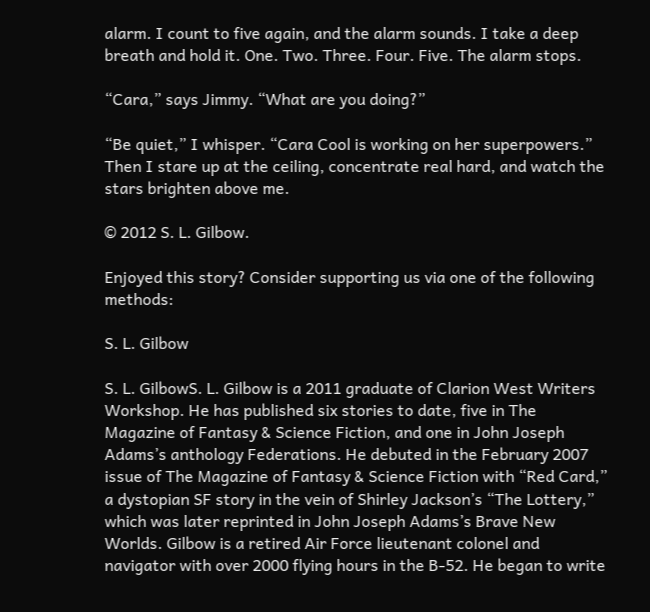alarm. I count to five again, and the alarm sounds. I take a deep breath and hold it. One. Two. Three. Four. Five. The alarm stops.

“Cara,” says Jimmy. “What are you doing?”

“Be quiet,” I whisper. “Cara Cool is working on her superpowers.” Then I stare up at the ceiling, concentrate real hard, and watch the stars brighten above me.

© 2012 S. L. Gilbow.

Enjoyed this story? Consider supporting us via one of the following methods:

S. L. Gilbow

S. L. GilbowS. L. Gilbow is a 2011 graduate of Clarion West Writers Workshop. He has published six stories to date, five in The Magazine of Fantasy & Science Fiction, and one in John Joseph Adams’s anthology Federations. He debuted in the February 2007 issue of The Magazine of Fantasy & Science Fiction with “Red Card,” a dystopian SF story in the vein of Shirley Jackson’s “The Lottery,” which was later reprinted in John Joseph Adams’s Brave New Worlds. Gilbow is a retired Air Force lieutenant colonel and navigator with over 2000 flying hours in the B-52. He began to write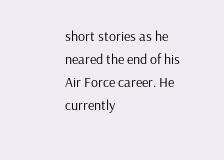short stories as he neared the end of his Air Force career. He currently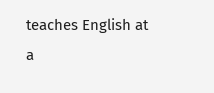teaches English at a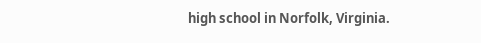high school in Norfolk, Virginia.